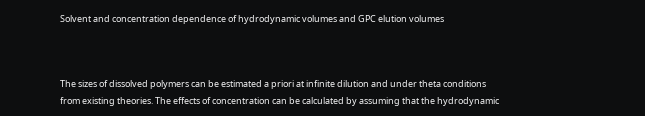Solvent and concentration dependence of hydrodynamic volumes and GPC elution volumes



The sizes of dissolved polymers can be estimated a priori at infinite dilution and under theta conditions from existing theories. The effects of concentration can be calculated by assuming that the hydrodynamic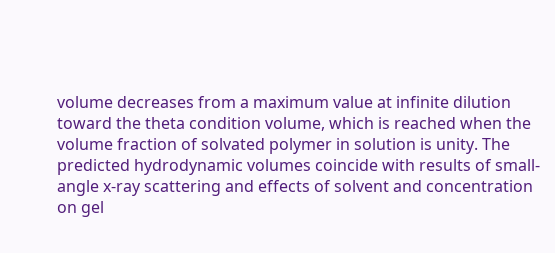volume decreases from a maximum value at infinite dilution toward the theta condition volume, which is reached when the volume fraction of solvated polymer in solution is unity. The predicted hydrodynamic volumes coincide with results of small-angle x-ray scattering and effects of solvent and concentration on gel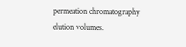permeation chromatography elution volumes.